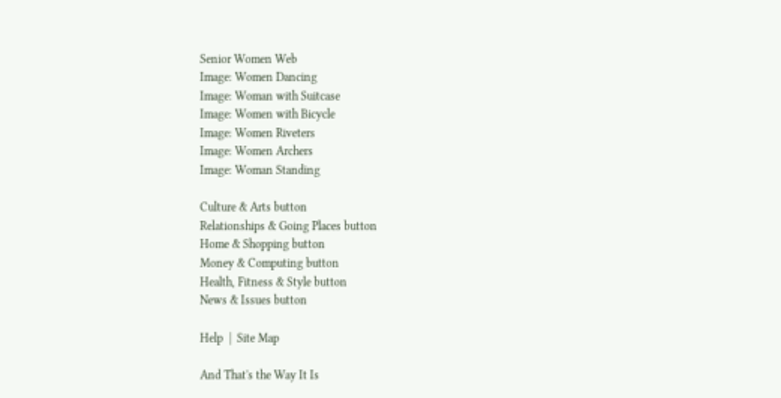Senior Women Web
Image: Women Dancing
Image: Woman with Suitcase
Image: Women with Bicycle
Image: Women Riveters
Image: Women Archers
Image: Woman Standing

Culture & Arts button
Relationships & Going Places button
Home & Shopping button
Money & Computing button
Health, Fitness & Style button
News & Issues button

Help  |  Site Map

And That's the Way It Is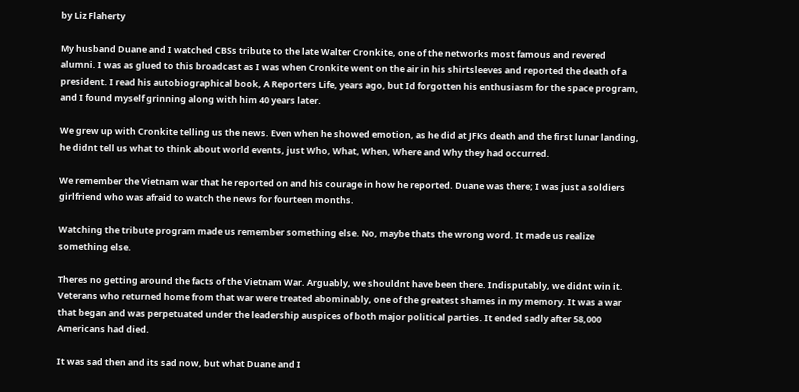by Liz Flaherty

My husband Duane and I watched CBSs tribute to the late Walter Cronkite, one of the networks most famous and revered alumni. I was as glued to this broadcast as I was when Cronkite went on the air in his shirtsleeves and reported the death of a president. I read his autobiographical book, A Reporters Life, years ago, but Id forgotten his enthusiasm for the space program, and I found myself grinning along with him 40 years later.

We grew up with Cronkite telling us the news. Even when he showed emotion, as he did at JFKs death and the first lunar landing, he didnt tell us what to think about world events, just Who, What, When, Where and Why they had occurred.

We remember the Vietnam war that he reported on and his courage in how he reported. Duane was there; I was just a soldiers girlfriend who was afraid to watch the news for fourteen months.

Watching the tribute program made us remember something else. No, maybe thats the wrong word. It made us realize something else.

Theres no getting around the facts of the Vietnam War. Arguably, we shouldnt have been there. Indisputably, we didnt win it. Veterans who returned home from that war were treated abominably, one of the greatest shames in my memory. It was a war that began and was perpetuated under the leadership auspices of both major political parties. It ended sadly after 58,000 Americans had died.

It was sad then and its sad now, but what Duane and I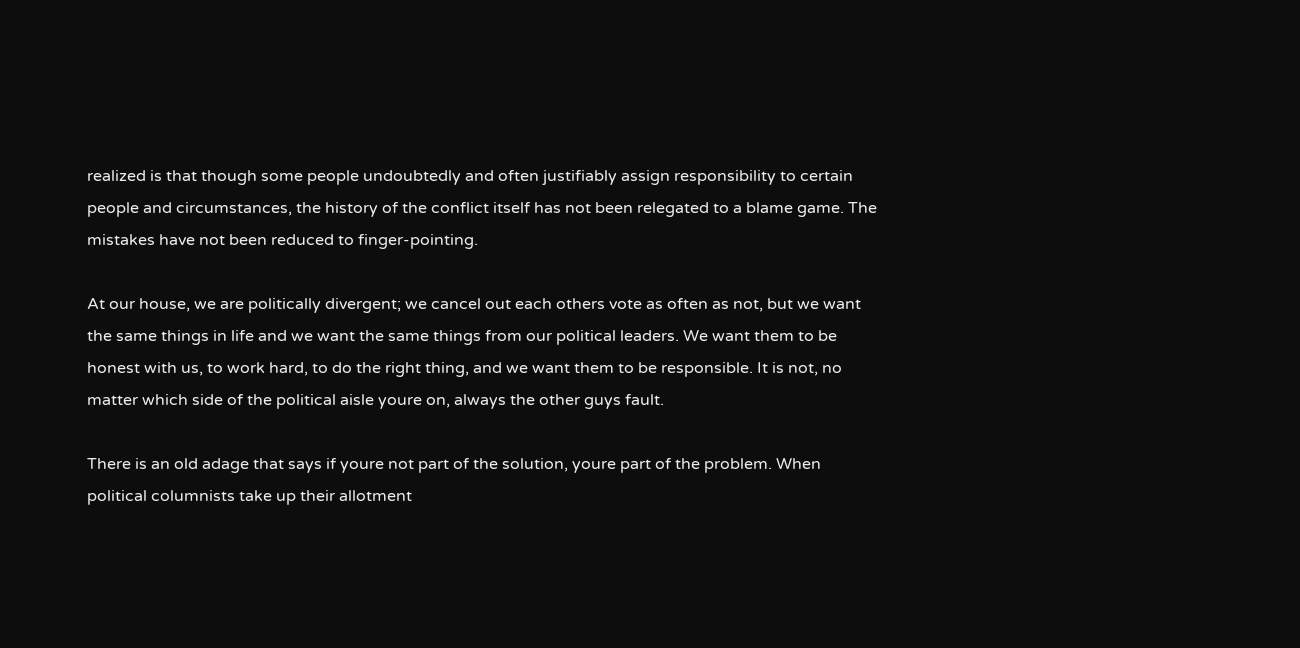realized is that though some people undoubtedly and often justifiably assign responsibility to certain people and circumstances, the history of the conflict itself has not been relegated to a blame game. The mistakes have not been reduced to finger-pointing.

At our house, we are politically divergent; we cancel out each others vote as often as not, but we want the same things in life and we want the same things from our political leaders. We want them to be honest with us, to work hard, to do the right thing, and we want them to be responsible. It is not, no matter which side of the political aisle youre on, always the other guys fault.

There is an old adage that says if youre not part of the solution, youre part of the problem. When political columnists take up their allotment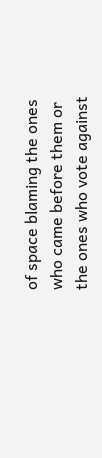of space blaming the ones who came before them or the ones who vote against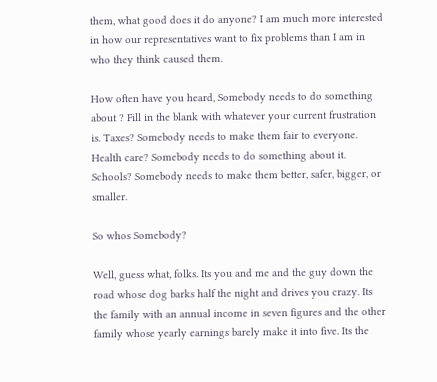them, what good does it do anyone? I am much more interested in how our representatives want to fix problems than I am in who they think caused them.

How often have you heard, Somebody needs to do something about ? Fill in the blank with whatever your current frustration is. Taxes? Somebody needs to make them fair to everyone. Health care? Somebody needs to do something about it. Schools? Somebody needs to make them better, safer, bigger, or smaller.

So whos Somebody?

Well, guess what, folks. Its you and me and the guy down the road whose dog barks half the night and drives you crazy. Its the family with an annual income in seven figures and the other family whose yearly earnings barely make it into five. Its the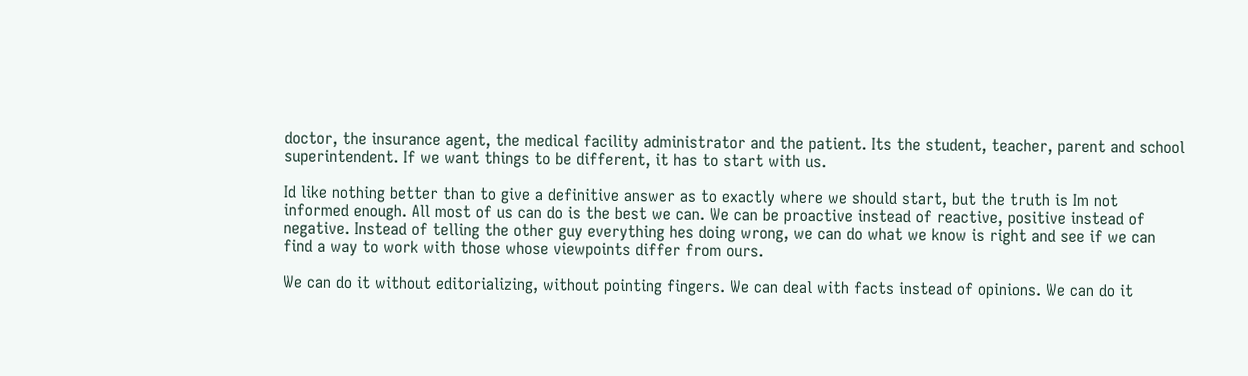doctor, the insurance agent, the medical facility administrator and the patient. Its the student, teacher, parent and school superintendent. If we want things to be different, it has to start with us.

Id like nothing better than to give a definitive answer as to exactly where we should start, but the truth is Im not informed enough. All most of us can do is the best we can. We can be proactive instead of reactive, positive instead of negative. Instead of telling the other guy everything hes doing wrong, we can do what we know is right and see if we can find a way to work with those whose viewpoints differ from ours.

We can do it without editorializing, without pointing fingers. We can deal with facts instead of opinions. We can do it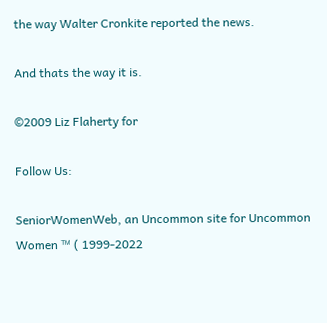the way Walter Cronkite reported the news.

And thats the way it is.

©2009 Liz Flaherty for

Follow Us:

SeniorWomenWeb, an Uncommon site for Uncommon Women ™ ( 1999-2022